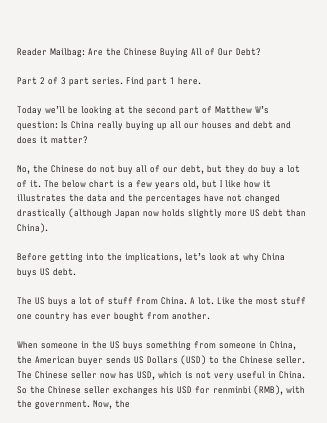Reader Mailbag: Are the Chinese Buying All of Our Debt?

Part 2 of 3 part series. Find part 1 here.

Today we’ll be looking at the second part of Matthew W’s question: Is China really buying up all our houses and debt and does it matter?

No, the Chinese do not buy all of our debt, but they do buy a lot of it. The below chart is a few years old, but I like how it illustrates the data and the percentages have not changed drastically (although Japan now holds slightly more US debt than China).

Before getting into the implications, let’s look at why China buys US debt.

The US buys a lot of stuff from China. A lot. Like the most stuff one country has ever bought from another.

When someone in the US buys something from someone in China, the American buyer sends US Dollars (USD) to the Chinese seller. The Chinese seller now has USD, which is not very useful in China. So the Chinese seller exchanges his USD for renminbi (RMB), with the government. Now, the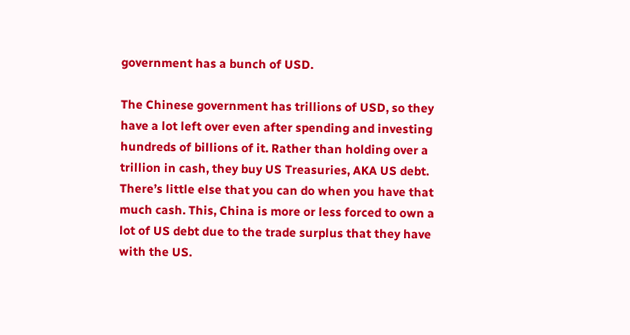government has a bunch of USD.

The Chinese government has trillions of USD, so they have a lot left over even after spending and investing hundreds of billions of it. Rather than holding over a trillion in cash, they buy US Treasuries, AKA US debt. There’s little else that you can do when you have that much cash. This, China is more or less forced to own a lot of US debt due to the trade surplus that they have with the US.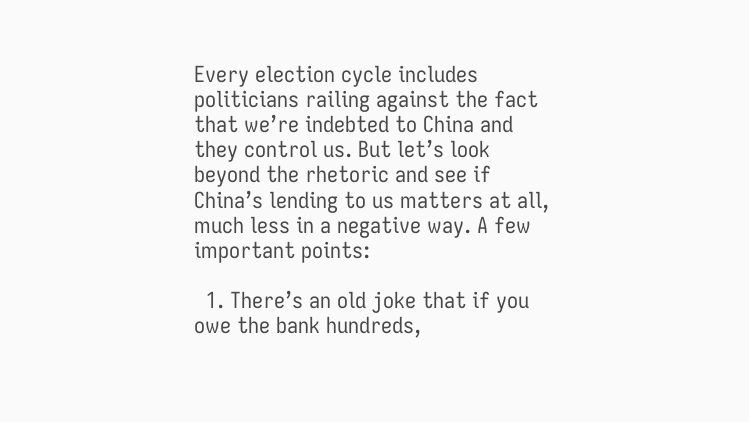Every election cycle includes politicians railing against the fact that we’re indebted to China and they control us. But let’s look beyond the rhetoric and see if China’s lending to us matters at all, much less in a negative way. A few important points:

  1. There’s an old joke that if you owe the bank hundreds,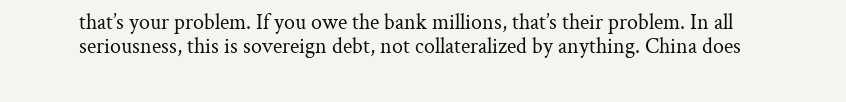that’s your problem. If you owe the bank millions, that’s their problem. In all seriousness, this is sovereign debt, not collateralized by anything. China does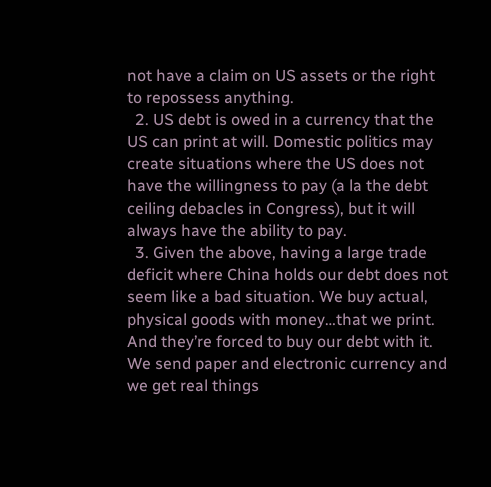not have a claim on US assets or the right to repossess anything.
  2. US debt is owed in a currency that the US can print at will. Domestic politics may create situations where the US does not have the willingness to pay (a la the debt ceiling debacles in Congress), but it will always have the ability to pay.
  3. Given the above, having a large trade deficit where China holds our debt does not seem like a bad situation. We buy actual, physical goods with money…that we print. And they’re forced to buy our debt with it. We send paper and electronic currency and we get real things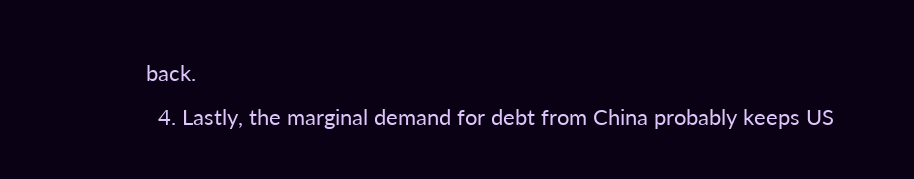back.
  4. Lastly, the marginal demand for debt from China probably keeps US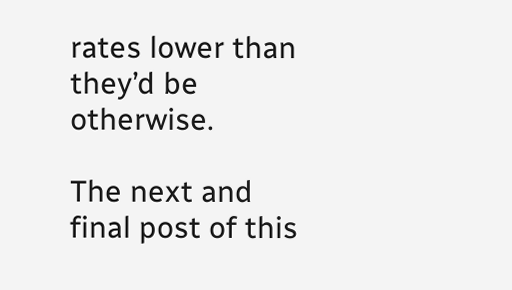rates lower than they’d be otherwise.

The next and final post of this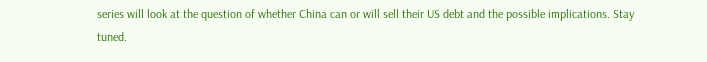series will look at the question of whether China can or will sell their US debt and the possible implications. Stay tuned.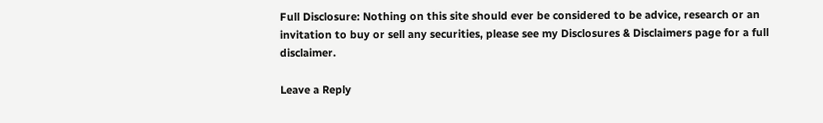Full Disclosure: Nothing on this site should ever be considered to be advice, research or an invitation to buy or sell any securities, please see my Disclosures & Disclaimers page for a full disclaimer.

Leave a Reply